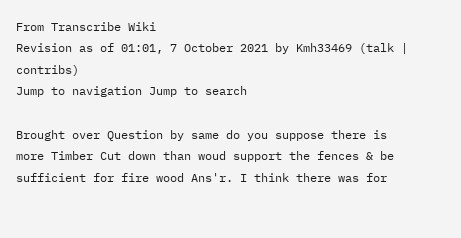From Transcribe Wiki
Revision as of 01:01, 7 October 2021 by Kmh33469 (talk | contribs)
Jump to navigation Jump to search

Brought over Question by same do you suppose there is more Timber Cut down than woud support the fences & be sufficient for fire wood Ans'r. I think there was for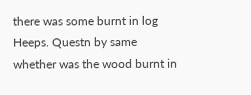there was some burnt in log Heeps. Questn by same whether was the wood burnt in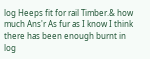log Heeps fit for rail Timber.& how much Ans'r As fur as I know I think there has been enough burnt in log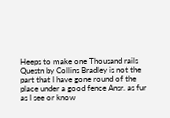Heeps to make one Thousand rails Questn by Collins Bradley is not the part that I have gone round of the place under a good fence Ansr. as fur as I see or know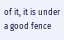of it, it is under a good fence